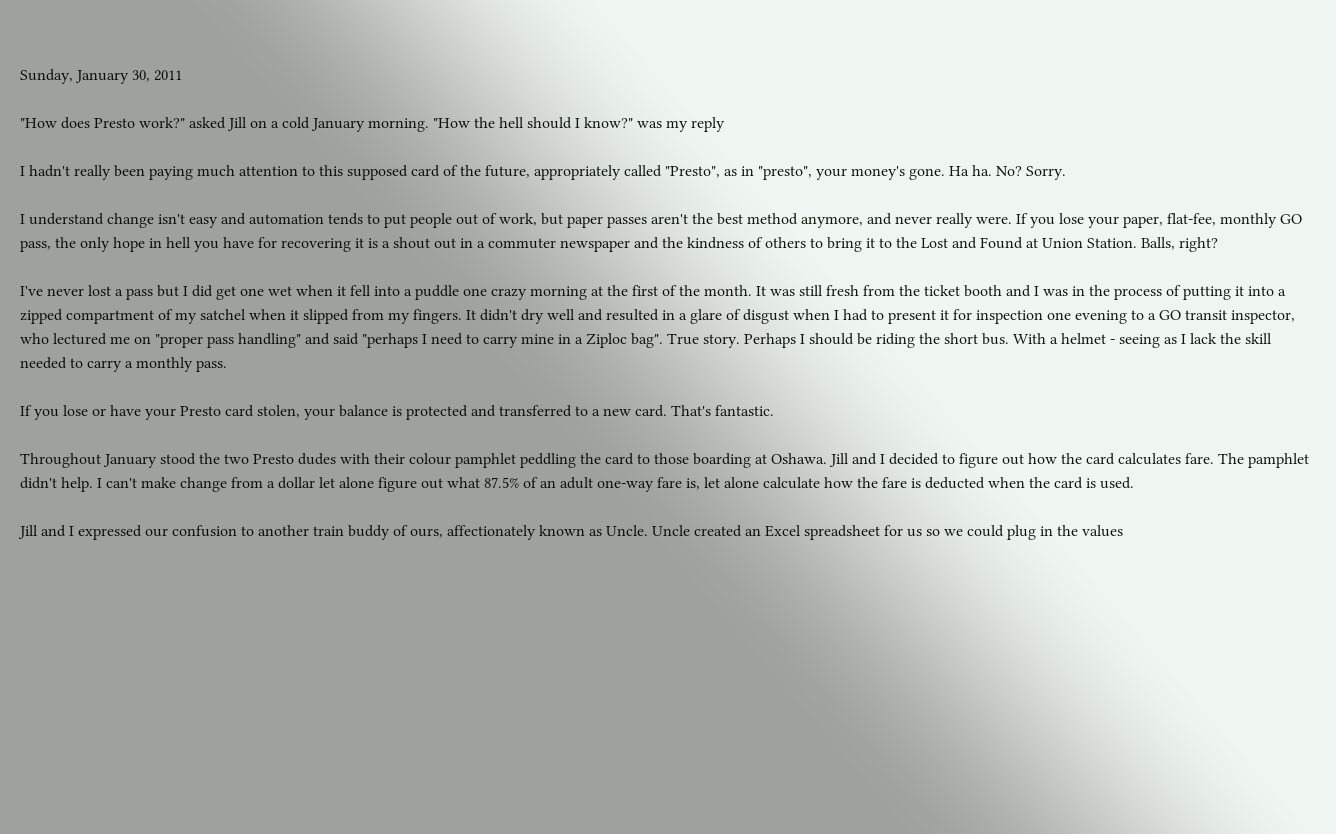Sunday, January 30, 2011

"How does Presto work?" asked Jill on a cold January morning. "How the hell should I know?" was my reply

I hadn't really been paying much attention to this supposed card of the future, appropriately called "Presto", as in "presto", your money's gone. Ha ha. No? Sorry.

I understand change isn't easy and automation tends to put people out of work, but paper passes aren't the best method anymore, and never really were. If you lose your paper, flat-fee, monthly GO pass, the only hope in hell you have for recovering it is a shout out in a commuter newspaper and the kindness of others to bring it to the Lost and Found at Union Station. Balls, right?

I've never lost a pass but I did get one wet when it fell into a puddle one crazy morning at the first of the month. It was still fresh from the ticket booth and I was in the process of putting it into a zipped compartment of my satchel when it slipped from my fingers. It didn't dry well and resulted in a glare of disgust when I had to present it for inspection one evening to a GO transit inspector, who lectured me on "proper pass handling" and said "perhaps I need to carry mine in a Ziploc bag". True story. Perhaps I should be riding the short bus. With a helmet - seeing as I lack the skill needed to carry a monthly pass.

If you lose or have your Presto card stolen, your balance is protected and transferred to a new card. That's fantastic.

Throughout January stood the two Presto dudes with their colour pamphlet peddling the card to those boarding at Oshawa. Jill and I decided to figure out how the card calculates fare. The pamphlet didn't help. I can't make change from a dollar let alone figure out what 87.5% of an adult one-way fare is, let alone calculate how the fare is deducted when the card is used.

Jill and I expressed our confusion to another train buddy of ours, affectionately known as Uncle. Uncle created an Excel spreadsheet for us so we could plug in the values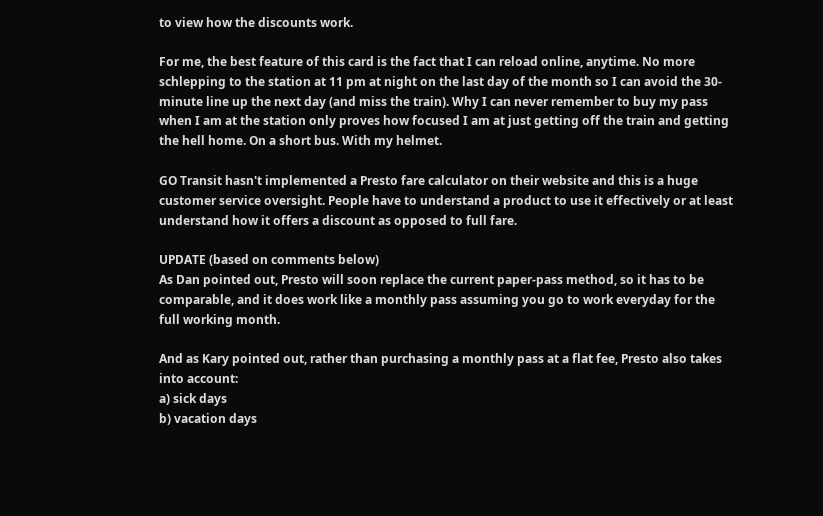to view how the discounts work.

For me, the best feature of this card is the fact that I can reload online, anytime. No more schlepping to the station at 11 pm at night on the last day of the month so I can avoid the 30-minute line up the next day (and miss the train). Why I can never remember to buy my pass when I am at the station only proves how focused I am at just getting off the train and getting the hell home. On a short bus. With my helmet.

GO Transit hasn't implemented a Presto fare calculator on their website and this is a huge customer service oversight. People have to understand a product to use it effectively or at least understand how it offers a discount as opposed to full fare.

UPDATE (based on comments below)
As Dan pointed out, Presto will soon replace the current paper-pass method, so it has to be comparable, and it does work like a monthly pass assuming you go to work everyday for the full working month.

And as Kary pointed out, rather than purchasing a monthly pass at a flat fee, Presto also takes into account:
a) sick days
b) vacation days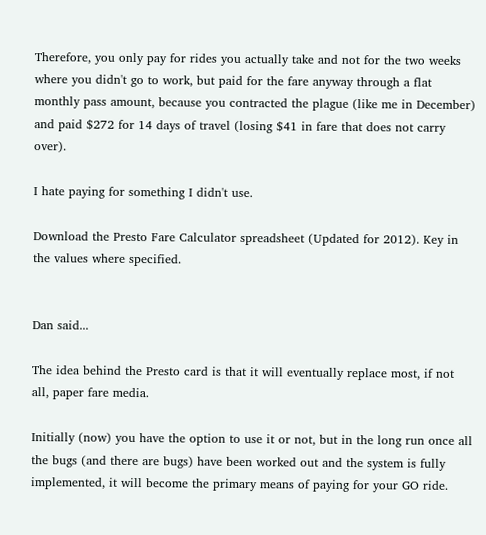Therefore, you only pay for rides you actually take and not for the two weeks where you didn't go to work, but paid for the fare anyway through a flat monthly pass amount, because you contracted the plague (like me in December) and paid $272 for 14 days of travel (losing $41 in fare that does not carry over).

I hate paying for something I didn't use.

Download the Presto Fare Calculator spreadsheet (Updated for 2012). Key in the values where specified.


Dan said...

The idea behind the Presto card is that it will eventually replace most, if not all, paper fare media.

Initially (now) you have the option to use it or not, but in the long run once all the bugs (and there are bugs) have been worked out and the system is fully implemented, it will become the primary means of paying for your GO ride.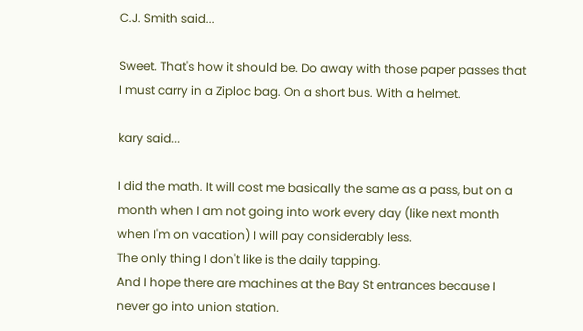C.J. Smith said...

Sweet. That's how it should be. Do away with those paper passes that I must carry in a Ziploc bag. On a short bus. With a helmet.

kary said...

I did the math. It will cost me basically the same as a pass, but on a month when I am not going into work every day (like next month when I'm on vacation) I will pay considerably less.
The only thing I don't like is the daily tapping.
And I hope there are machines at the Bay St entrances because I never go into union station.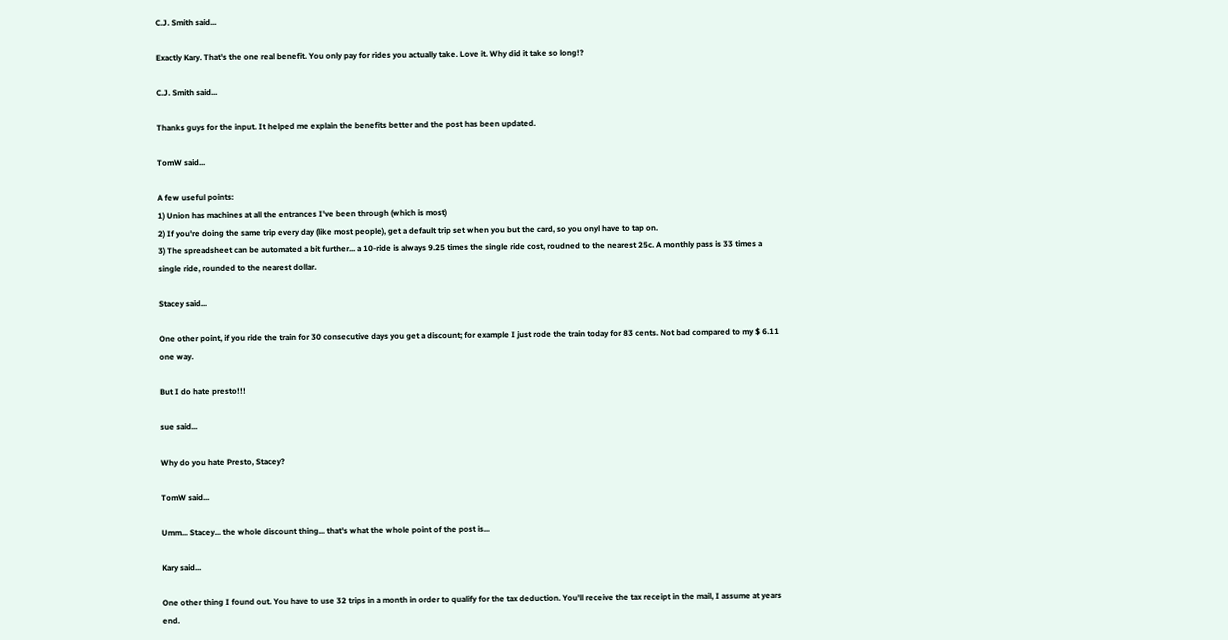C.J. Smith said...

Exactly Kary. That's the one real benefit. You only pay for rides you actually take. Love it. Why did it take so long!?

C.J. Smith said...

Thanks guys for the input. It helped me explain the benefits better and the post has been updated.

TomW said...

A few useful points:
1) Union has machines at all the entrances I've been through (which is most)
2) If you're doing the same trip every day (like most people), get a default trip set when you but the card, so you onyl have to tap on.
3) The spreadsheet can be automated a bit further... a 10-ride is always 9.25 times the single ride cost, roudned to the nearest 25c. A monthly pass is 33 times a single ride, rounded to the nearest dollar.

Stacey said...

One other point, if you ride the train for 30 consecutive days you get a discount; for example I just rode the train today for 83 cents. Not bad compared to my $ 6.11 one way.

But I do hate presto!!!

sue said...

Why do you hate Presto, Stacey?

TomW said...

Umm... Stacey... the whole discount thing... that's what the whole point of the post is...

Kary said...

One other thing I found out. You have to use 32 trips in a month in order to qualify for the tax deduction. You'll receive the tax receipt in the mail, I assume at years end.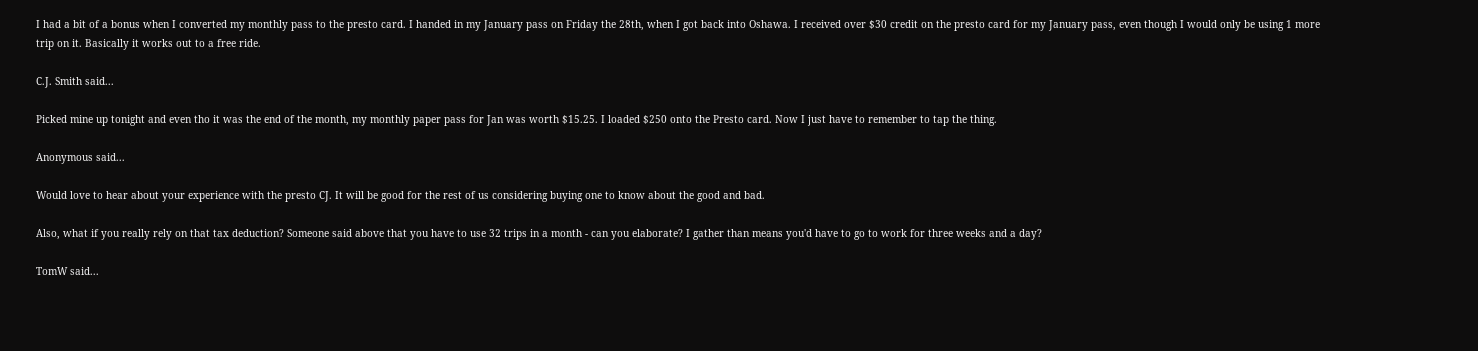I had a bit of a bonus when I converted my monthly pass to the presto card. I handed in my January pass on Friday the 28th, when I got back into Oshawa. I received over $30 credit on the presto card for my January pass, even though I would only be using 1 more trip on it. Basically it works out to a free ride.

C.J. Smith said...

Picked mine up tonight and even tho it was the end of the month, my monthly paper pass for Jan was worth $15.25. I loaded $250 onto the Presto card. Now I just have to remember to tap the thing.

Anonymous said...

Would love to hear about your experience with the presto CJ. It will be good for the rest of us considering buying one to know about the good and bad.

Also, what if you really rely on that tax deduction? Someone said above that you have to use 32 trips in a month - can you elaborate? I gather than means you'd have to go to work for three weeks and a day?

TomW said...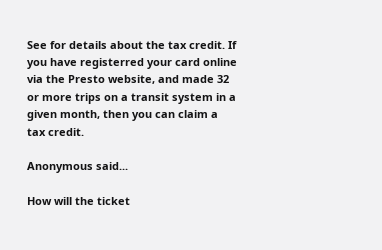See for details about the tax credit. If you have registerred your card online via the Presto website, and made 32 or more trips on a transit system in a given month, then you can claim a tax credit.

Anonymous said...

How will the ticket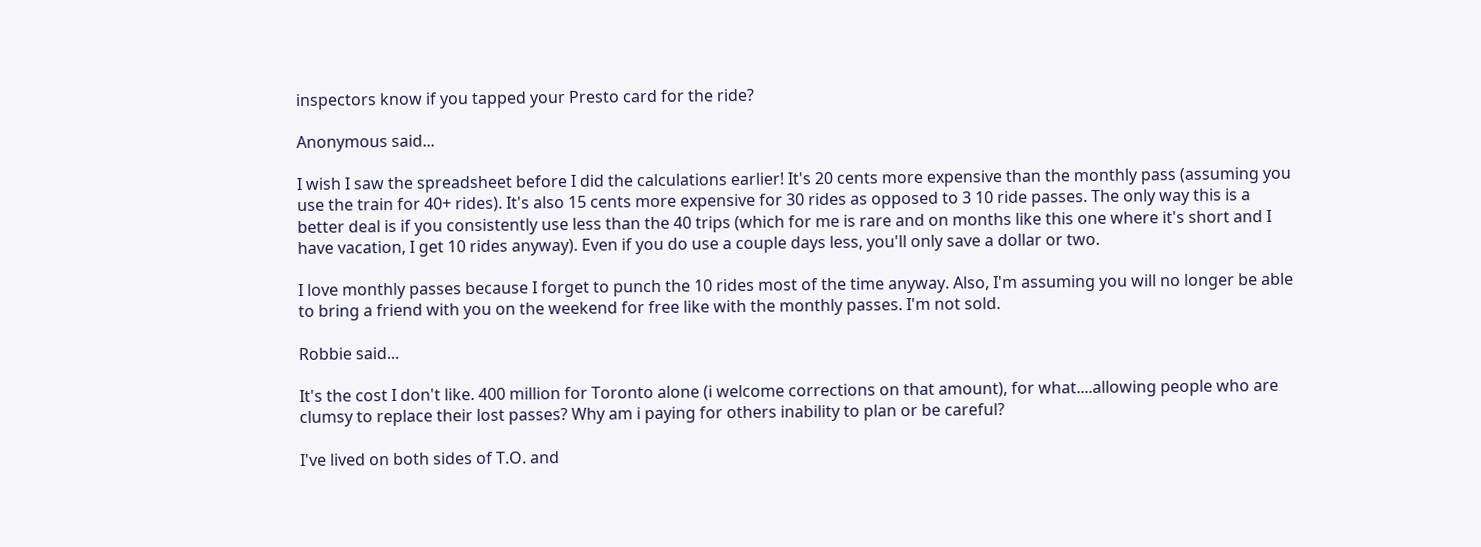inspectors know if you tapped your Presto card for the ride?

Anonymous said...

I wish I saw the spreadsheet before I did the calculations earlier! It's 20 cents more expensive than the monthly pass (assuming you use the train for 40+ rides). It's also 15 cents more expensive for 30 rides as opposed to 3 10 ride passes. The only way this is a better deal is if you consistently use less than the 40 trips (which for me is rare and on months like this one where it's short and I have vacation, I get 10 rides anyway). Even if you do use a couple days less, you'll only save a dollar or two.

I love monthly passes because I forget to punch the 10 rides most of the time anyway. Also, I'm assuming you will no longer be able to bring a friend with you on the weekend for free like with the monthly passes. I'm not sold.

Robbie said...

It's the cost I don't like. 400 million for Toronto alone (i welcome corrections on that amount), for what....allowing people who are clumsy to replace their lost passes? Why am i paying for others inability to plan or be careful?

I've lived on both sides of T.O. and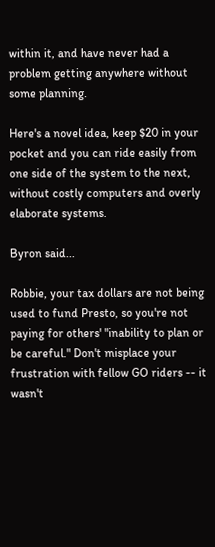within it, and have never had a problem getting anywhere without some planning.

Here's a novel idea, keep $20 in your pocket and you can ride easily from one side of the system to the next, without costly computers and overly elaborate systems.

Byron said...

Robbie, your tax dollars are not being used to fund Presto, so you're not paying for others' "inability to plan or be careful." Don't misplace your frustration with fellow GO riders -- it wasn't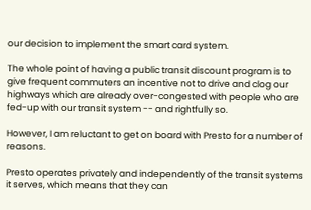our decision to implement the smart card system.

The whole point of having a public transit discount program is to give frequent commuters an incentive not to drive and clog our highways which are already over-congested with people who are fed-up with our transit system -- and rightfully so.

However, I am reluctant to get on board with Presto for a number of reasons.

Presto operates privately and independently of the transit systems it serves, which means that they can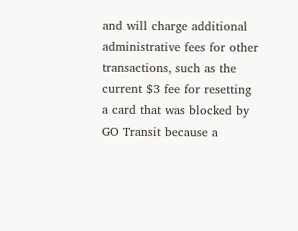and will charge additional administrative fees for other transactions, such as the current $3 fee for resetting a card that was blocked by GO Transit because a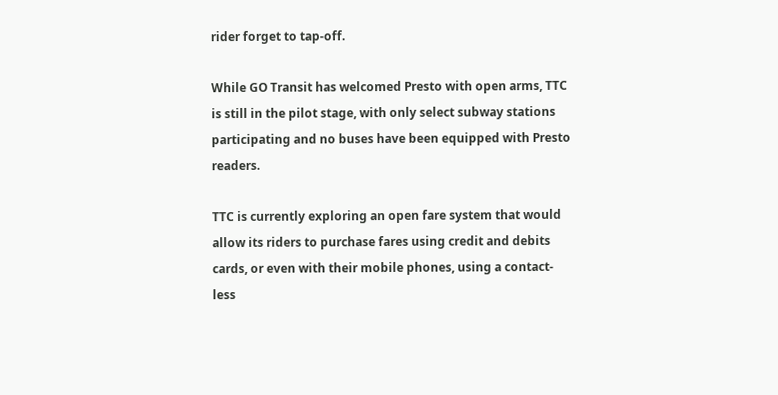rider forget to tap-off.

While GO Transit has welcomed Presto with open arms, TTC is still in the pilot stage, with only select subway stations participating and no buses have been equipped with Presto readers.

TTC is currently exploring an open fare system that would allow its riders to purchase fares using credit and debits cards, or even with their mobile phones, using a contact-less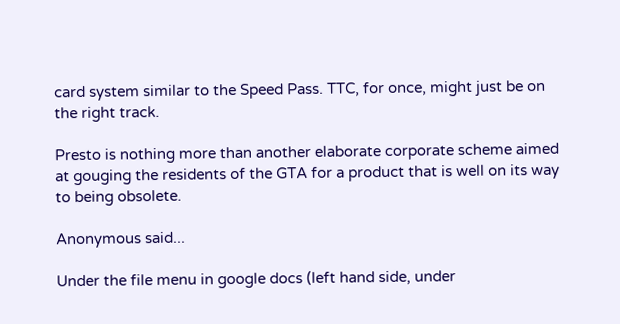card system similar to the Speed Pass. TTC, for once, might just be on the right track.

Presto is nothing more than another elaborate corporate scheme aimed at gouging the residents of the GTA for a product that is well on its way to being obsolete.

Anonymous said...

Under the file menu in google docs (left hand side, under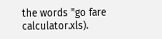the words "go fare calculator.xls).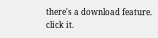there's a download feature. click it.